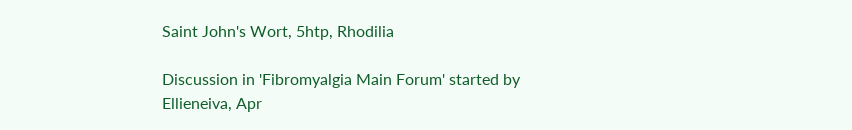Saint John's Wort, 5htp, Rhodilia

Discussion in 'Fibromyalgia Main Forum' started by Ellieneiva, Apr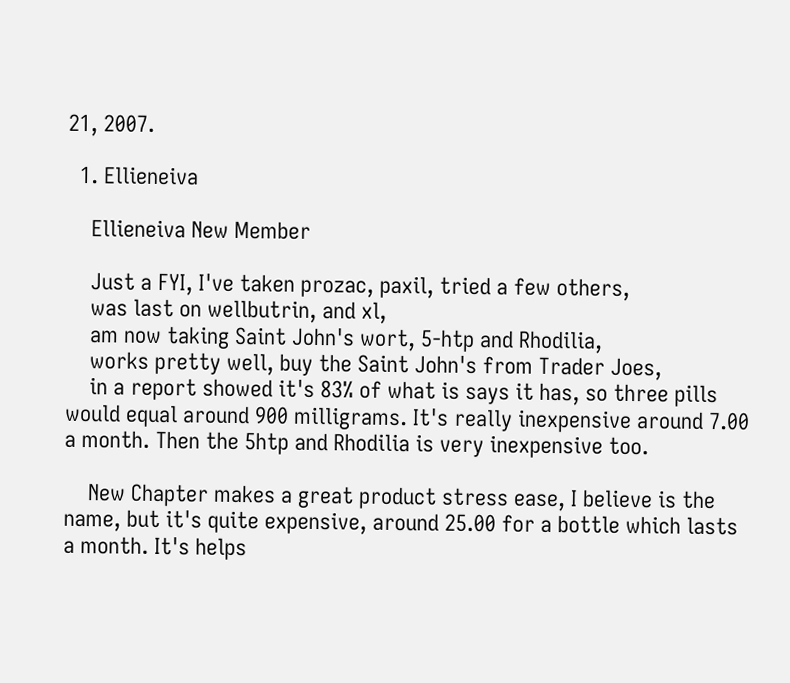21, 2007.

  1. Ellieneiva

    Ellieneiva New Member

    Just a FYI, I've taken prozac, paxil, tried a few others,
    was last on wellbutrin, and xl,
    am now taking Saint John's wort, 5-htp and Rhodilia,
    works pretty well, buy the Saint John's from Trader Joes,
    in a report showed it's 83% of what is says it has, so three pills would equal around 900 milligrams. It's really inexpensive around 7.00 a month. Then the 5htp and Rhodilia is very inexpensive too.

    New Chapter makes a great product stress ease, I believe is the name, but it's quite expensive, around 25.00 for a bottle which lasts a month. It's helps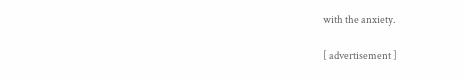with the anxiety.

[ advertisement ]